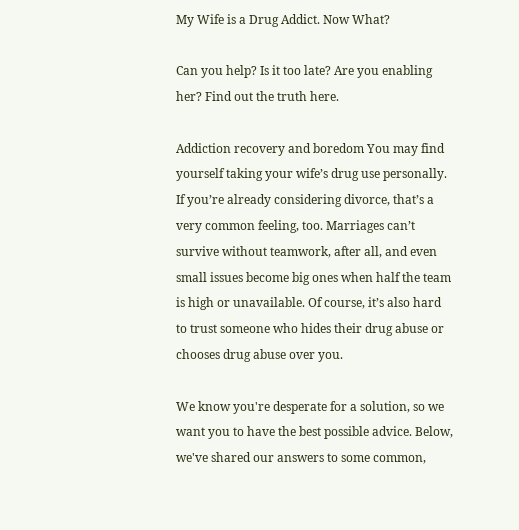My Wife is a Drug Addict. Now What?

Can you help? Is it too late? Are you enabling her? Find out the truth here.

Addiction recovery and boredom You may find yourself taking your wife’s drug use personally. If you’re already considering divorce, that’s a very common feeling, too. Marriages can’t survive without teamwork, after all, and even small issues become big ones when half the team is high or unavailable. Of course, it’s also hard to trust someone who hides their drug abuse or chooses drug abuse over you.

We know you're desperate for a solution, so we want you to have the best possible advice. Below, we've shared our answers to some common,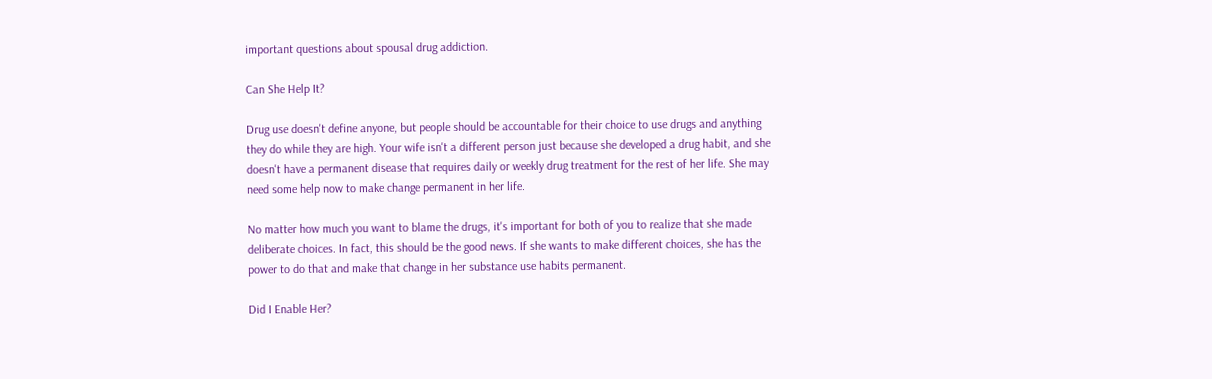important questions about spousal drug addiction.

Can She Help It?

Drug use doesn't define anyone, but people should be accountable for their choice to use drugs and anything they do while they are high. Your wife isn't a different person just because she developed a drug habit, and she doesn't have a permanent disease that requires daily or weekly drug treatment for the rest of her life. She may need some help now to make change permanent in her life.

No matter how much you want to blame the drugs, it's important for both of you to realize that she made deliberate choices. In fact, this should be the good news. If she wants to make different choices, she has the power to do that and make that change in her substance use habits permanent.

Did I Enable Her?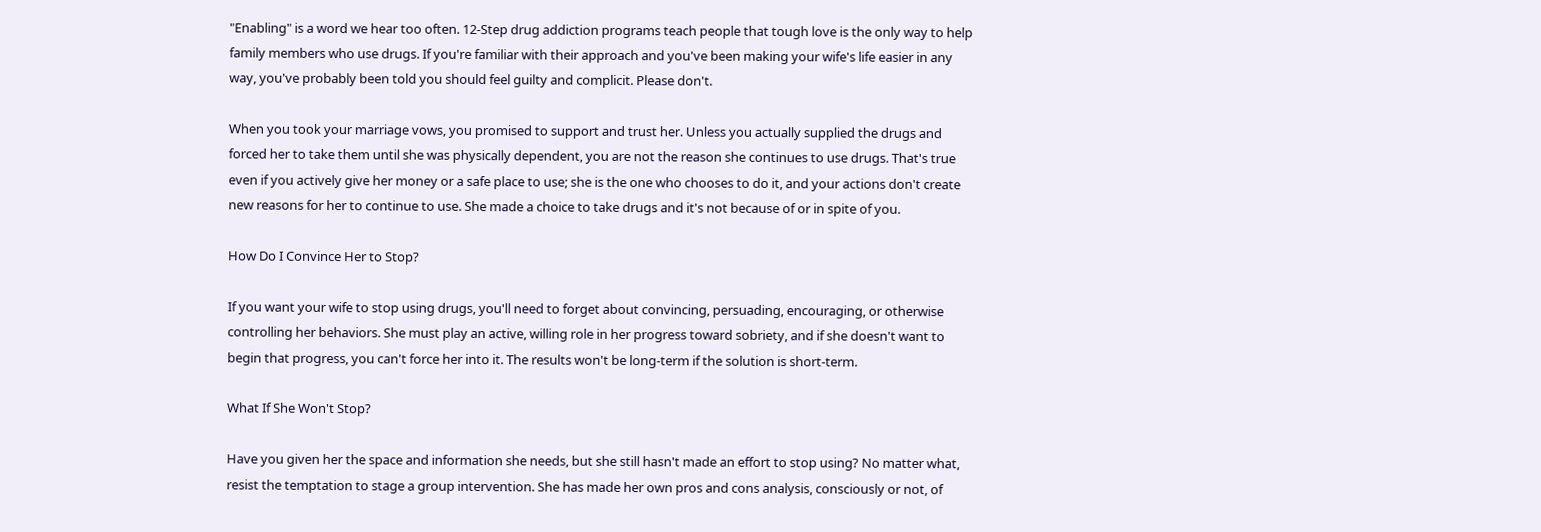"Enabling" is a word we hear too often. 12-Step drug addiction programs teach people that tough love is the only way to help family members who use drugs. If you're familiar with their approach and you've been making your wife's life easier in any way, you've probably been told you should feel guilty and complicit. Please don't.

When you took your marriage vows, you promised to support and trust her. Unless you actually supplied the drugs and forced her to take them until she was physically dependent, you are not the reason she continues to use drugs. That's true even if you actively give her money or a safe place to use; she is the one who chooses to do it, and your actions don't create new reasons for her to continue to use. She made a choice to take drugs and it's not because of or in spite of you.

How Do I Convince Her to Stop?

If you want your wife to stop using drugs, you'll need to forget about convincing, persuading, encouraging, or otherwise controlling her behaviors. She must play an active, willing role in her progress toward sobriety, and if she doesn't want to begin that progress, you can't force her into it. The results won't be long-term if the solution is short-term.

What If She Won't Stop?

Have you given her the space and information she needs, but she still hasn't made an effort to stop using? No matter what, resist the temptation to stage a group intervention. She has made her own pros and cons analysis, consciously or not, of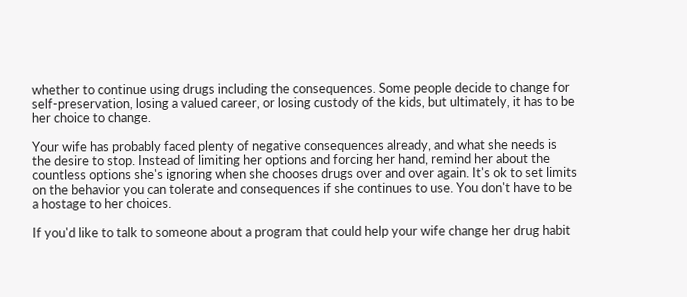whether to continue using drugs including the consequences. Some people decide to change for self-preservation, losing a valued career, or losing custody of the kids, but ultimately, it has to be her choice to change.

Your wife has probably faced plenty of negative consequences already, and what she needs is the desire to stop. Instead of limiting her options and forcing her hand, remind her about the countless options she's ignoring when she chooses drugs over and over again. It's ok to set limits on the behavior you can tolerate and consequences if she continues to use. You don't have to be a hostage to her choices.

If you'd like to talk to someone about a program that could help your wife change her drug habit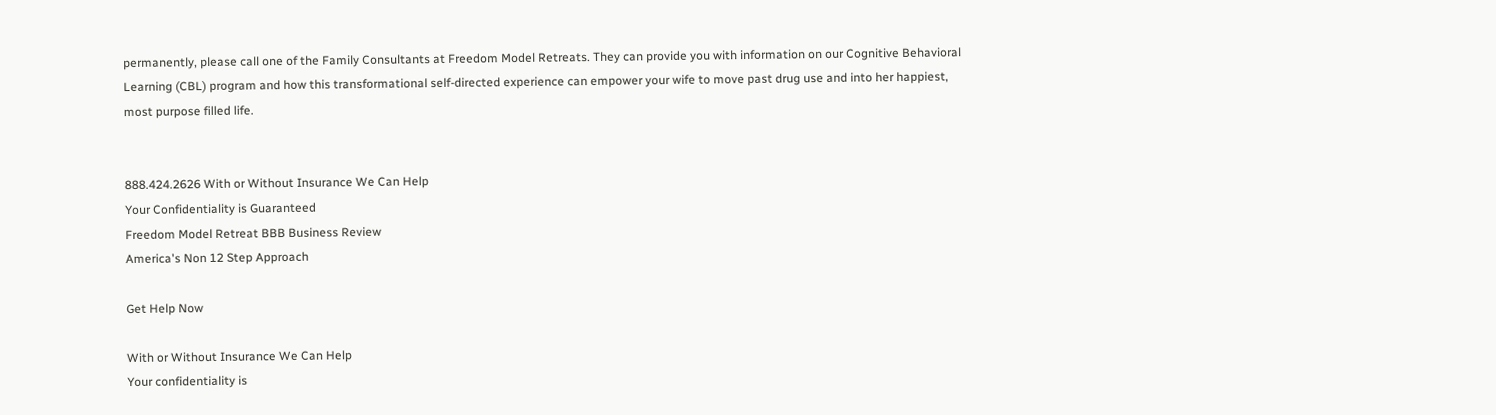permanently, please call one of the Family Consultants at Freedom Model Retreats. They can provide you with information on our Cognitive Behavioral Learning (CBL) program and how this transformational self-directed experience can empower your wife to move past drug use and into her happiest, most purpose filled life.


888.424.2626 With or Without Insurance We Can Help
Your Confidentiality is Guaranteed
Freedom Model Retreat BBB Business Review
America's Non 12 Step Approach

Get Help Now

With or Without Insurance We Can Help
Your confidentiality is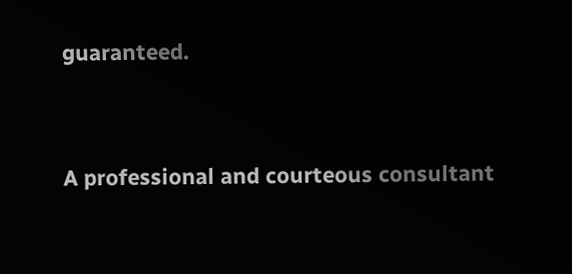guaranteed.


A professional and courteous consultant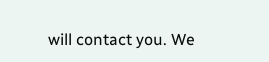will contact you. We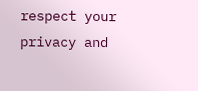respect your privacy and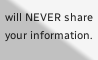will NEVER share your information.